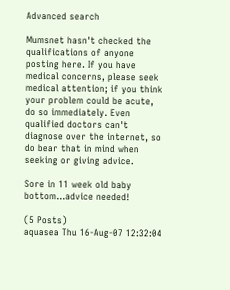Advanced search

Mumsnet hasn't checked the qualifications of anyone posting here. If you have medical concerns, please seek medical attention; if you think your problem could be acute, do so immediately. Even qualified doctors can't diagnose over the internet, so do bear that in mind when seeking or giving advice.

Sore in 11 week old baby bottom...advice needed!

(5 Posts)
aquasea Thu 16-Aug-07 12:32:04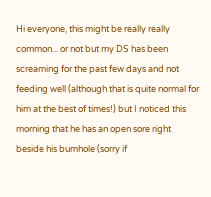Hi everyone, this might be really really common... or not but my DS has been screaming for the past few days and not feeding well (although that is quite normal for him at the best of times!) but I noticed this morning that he has an open sore right beside his bumhole (sorry if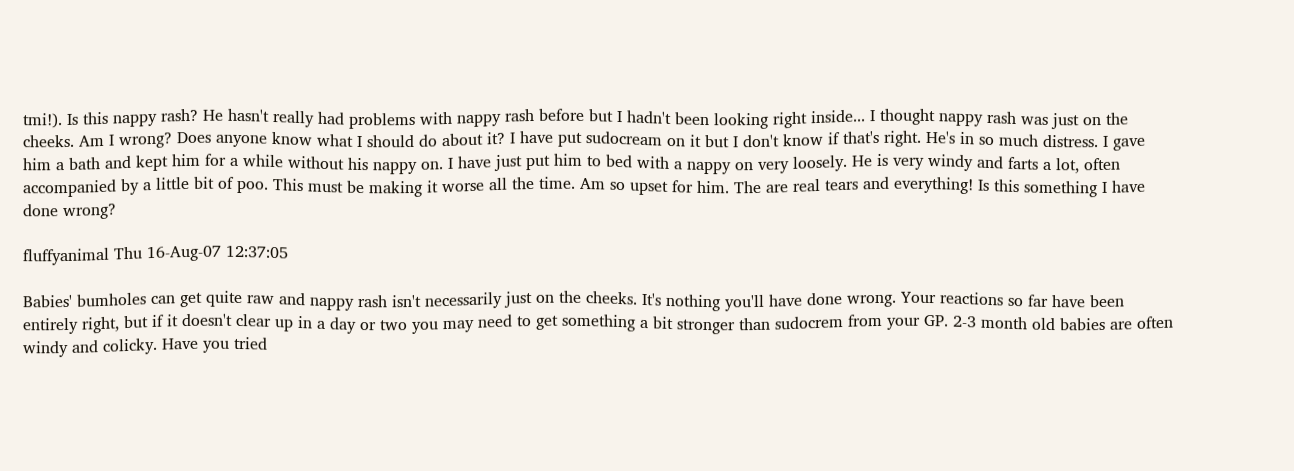tmi!). Is this nappy rash? He hasn't really had problems with nappy rash before but I hadn't been looking right inside... I thought nappy rash was just on the cheeks. Am I wrong? Does anyone know what I should do about it? I have put sudocream on it but I don't know if that's right. He's in so much distress. I gave him a bath and kept him for a while without his nappy on. I have just put him to bed with a nappy on very loosely. He is very windy and farts a lot, often accompanied by a little bit of poo. This must be making it worse all the time. Am so upset for him. The are real tears and everything! Is this something I have done wrong?

fluffyanimal Thu 16-Aug-07 12:37:05

Babies' bumholes can get quite raw and nappy rash isn't necessarily just on the cheeks. It's nothing you'll have done wrong. Your reactions so far have been entirely right, but if it doesn't clear up in a day or two you may need to get something a bit stronger than sudocrem from your GP. 2-3 month old babies are often windy and colicky. Have you tried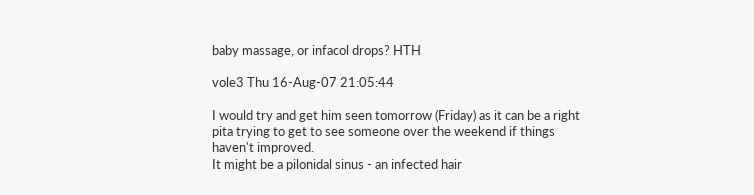baby massage, or infacol drops? HTH

vole3 Thu 16-Aug-07 21:05:44

I would try and get him seen tomorrow (Friday) as it can be a right pita trying to get to see someone over the weekend if things haven't improved.
It might be a pilonidal sinus - an infected hair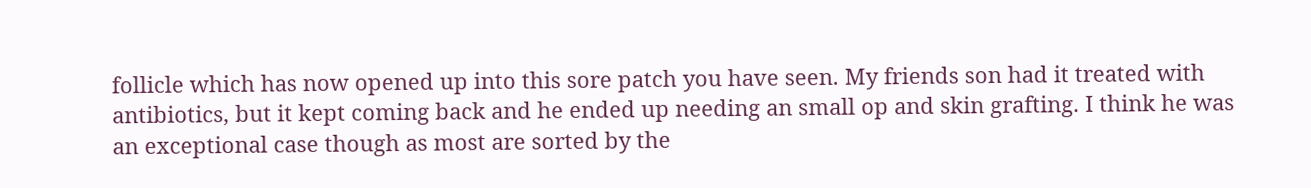follicle which has now opened up into this sore patch you have seen. My friends son had it treated with antibiotics, but it kept coming back and he ended up needing an small op and skin grafting. I think he was an exceptional case though as most are sorted by the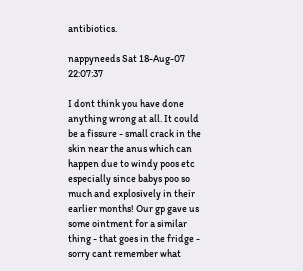antibiotics.

nappyneeds Sat 18-Aug-07 22:07:37

I dont think you have done anything wrong at all. It could be a fissure - small crack in the skin near the anus which can happen due to windy poos etc especially since babys poo so much and explosively in their earlier months! Our gp gave us some ointment for a similar thing - that goes in the fridge - sorry cant remember what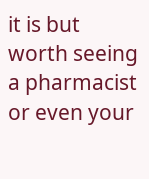it is but worth seeing a pharmacist or even your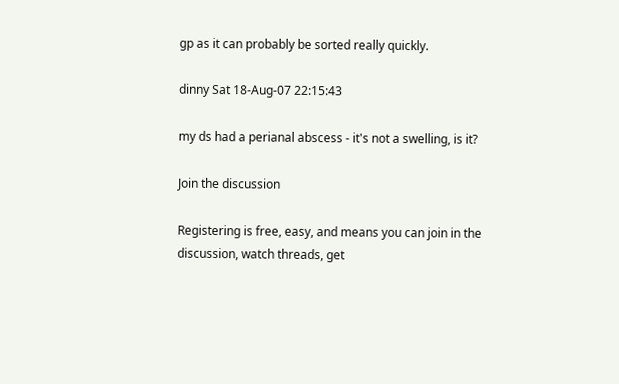gp as it can probably be sorted really quickly.

dinny Sat 18-Aug-07 22:15:43

my ds had a perianal abscess - it's not a swelling, is it?

Join the discussion

Registering is free, easy, and means you can join in the discussion, watch threads, get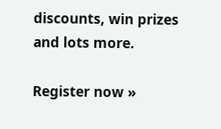discounts, win prizes and lots more.

Register now »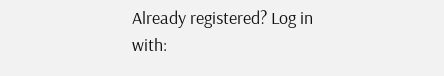Already registered? Log in with: